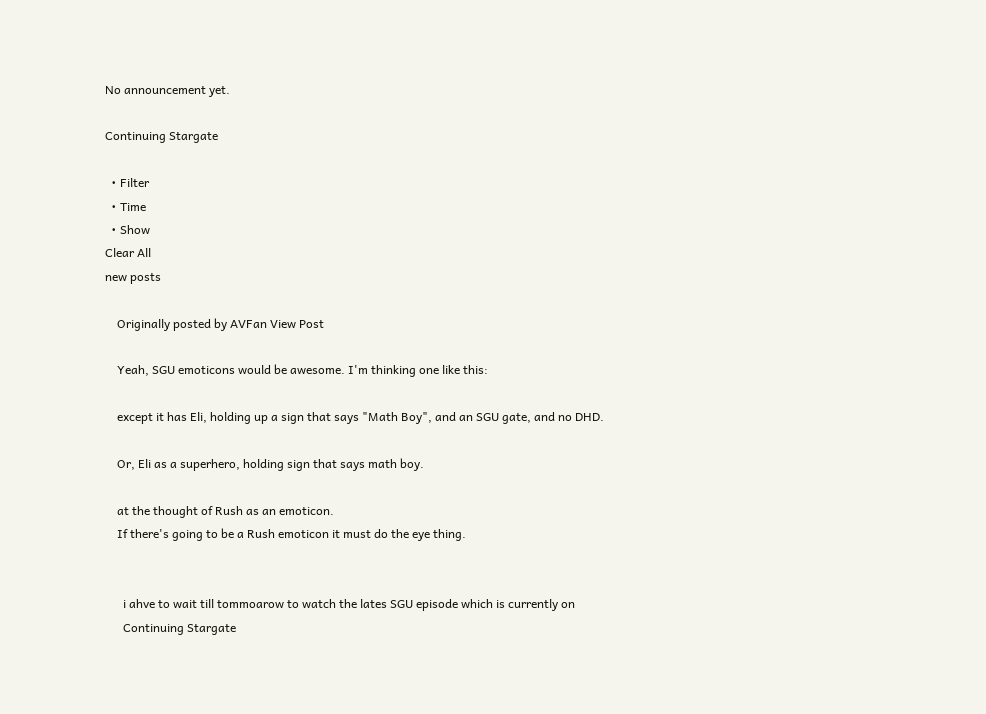No announcement yet.

Continuing Stargate

  • Filter
  • Time
  • Show
Clear All
new posts

    Originally posted by AVFan View Post

    Yeah, SGU emoticons would be awesome. I'm thinking one like this:

    except it has Eli, holding up a sign that says "Math Boy", and an SGU gate, and no DHD.

    Or, Eli as a superhero, holding sign that says math boy.

    at the thought of Rush as an emoticon.
    If there's going to be a Rush emoticon it must do the eye thing.


      i ahve to wait till tommoarow to watch the lates SGU episode which is currently on
      Continuing Stargate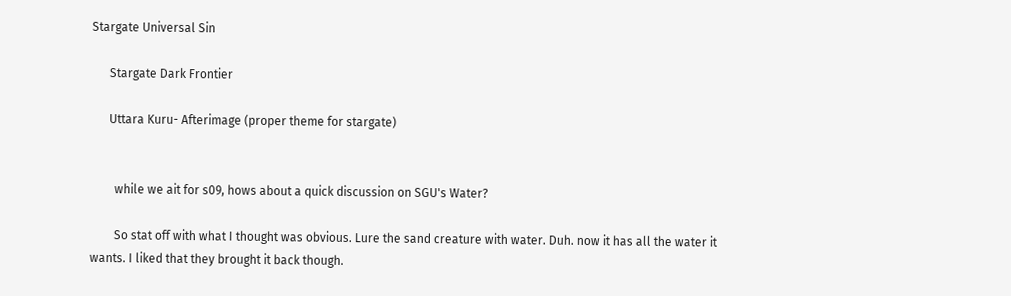Stargate Universal Sin

      Stargate Dark Frontier

      Uttara Kuru- Afterimage (proper theme for stargate)


        while we ait for s09, hows about a quick discussion on SGU's Water?

        So stat off with what I thought was obvious. Lure the sand creature with water. Duh. now it has all the water it wants. I liked that they brought it back though.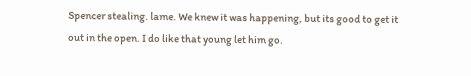Spencer stealing. lame. We knew it was happening, but its good to get it out in the open. I do like that young let him go.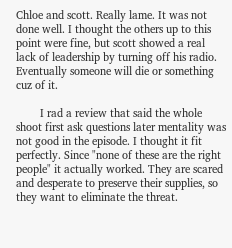Chloe and scott. Really lame. It was not done well. I thought the others up to this point were fine, but scott showed a real lack of leadership by turning off his radio. Eventually someone will die or something cuz of it.

        I rad a review that said the whole shoot first ask questions later mentality was not good in the episode. I thought it fit perfectly. Since "none of these are the right people" it actually worked. They are scared and desperate to preserve their supplies, so they want to eliminate the threat.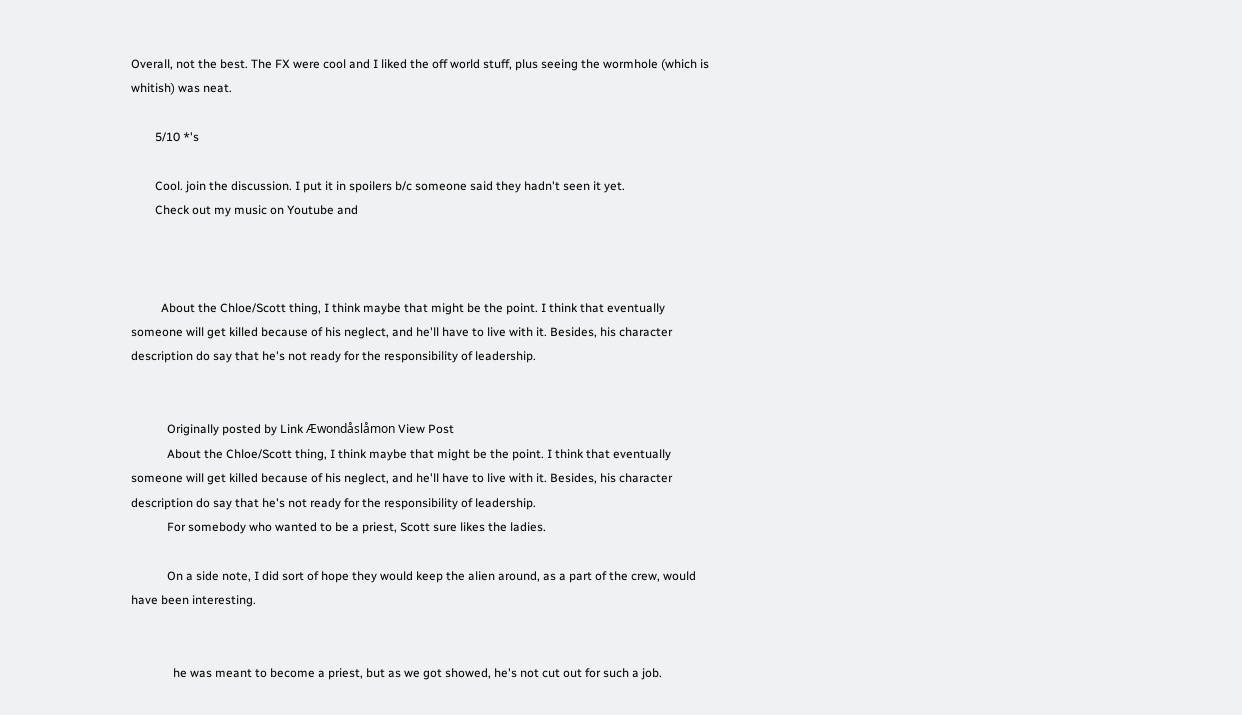Overall, not the best. The FX were cool and I liked the off world stuff, plus seeing the wormhole (which is whitish) was neat.

        5/10 *'s

        Cool. join the discussion. I put it in spoilers b/c someone said they hadn't seen it yet.
        Check out my music on Youtube and



          About the Chloe/Scott thing, I think maybe that might be the point. I think that eventually someone will get killed because of his neglect, and he'll have to live with it. Besides, his character description do say that he's not ready for the responsibility of leadership.


            Originally posted by Link Æwondåslåmon View Post
            About the Chloe/Scott thing, I think maybe that might be the point. I think that eventually someone will get killed because of his neglect, and he'll have to live with it. Besides, his character description do say that he's not ready for the responsibility of leadership.
            For somebody who wanted to be a priest, Scott sure likes the ladies.

            On a side note, I did sort of hope they would keep the alien around, as a part of the crew, would have been interesting.


              he was meant to become a priest, but as we got showed, he's not cut out for such a job.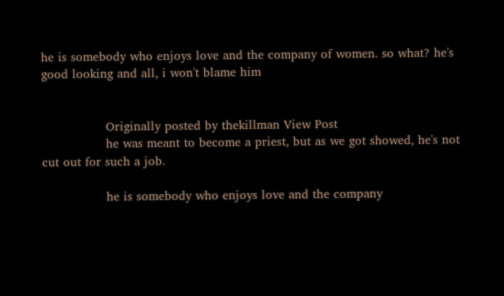he is somebody who enjoys love and the company of women. so what? he's good looking and all, i won't blame him


                Originally posted by thekillman View Post
                he was meant to become a priest, but as we got showed, he's not cut out for such a job.

                he is somebody who enjoys love and the company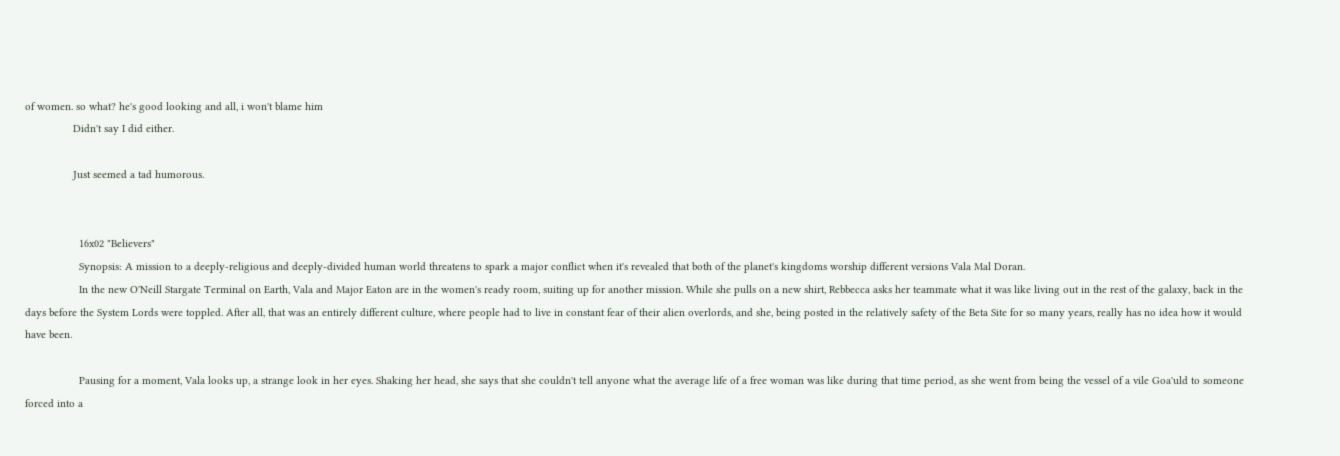of women. so what? he's good looking and all, i won't blame him
                Didn't say I did either.

                Just seemed a tad humorous.


                  16x02 "Believers"
                  Synopsis: A mission to a deeply-religious and deeply-divided human world threatens to spark a major conflict when it's revealed that both of the planet's kingdoms worship different versions Vala Mal Doran.
                  In the new O'Neill Stargate Terminal on Earth, Vala and Major Eaton are in the women's ready room, suiting up for another mission. While she pulls on a new shirt, Rebbecca asks her teammate what it was like living out in the rest of the galaxy, back in the days before the System Lords were toppled. After all, that was an entirely different culture, where people had to live in constant fear of their alien overlords, and she, being posted in the relatively safety of the Beta Site for so many years, really has no idea how it would have been.

                  Pausing for a moment, Vala looks up, a strange look in her eyes. Shaking her head, she says that she couldn't tell anyone what the average life of a free woman was like during that time period, as she went from being the vessel of a vile Goa'uld to someone forced into a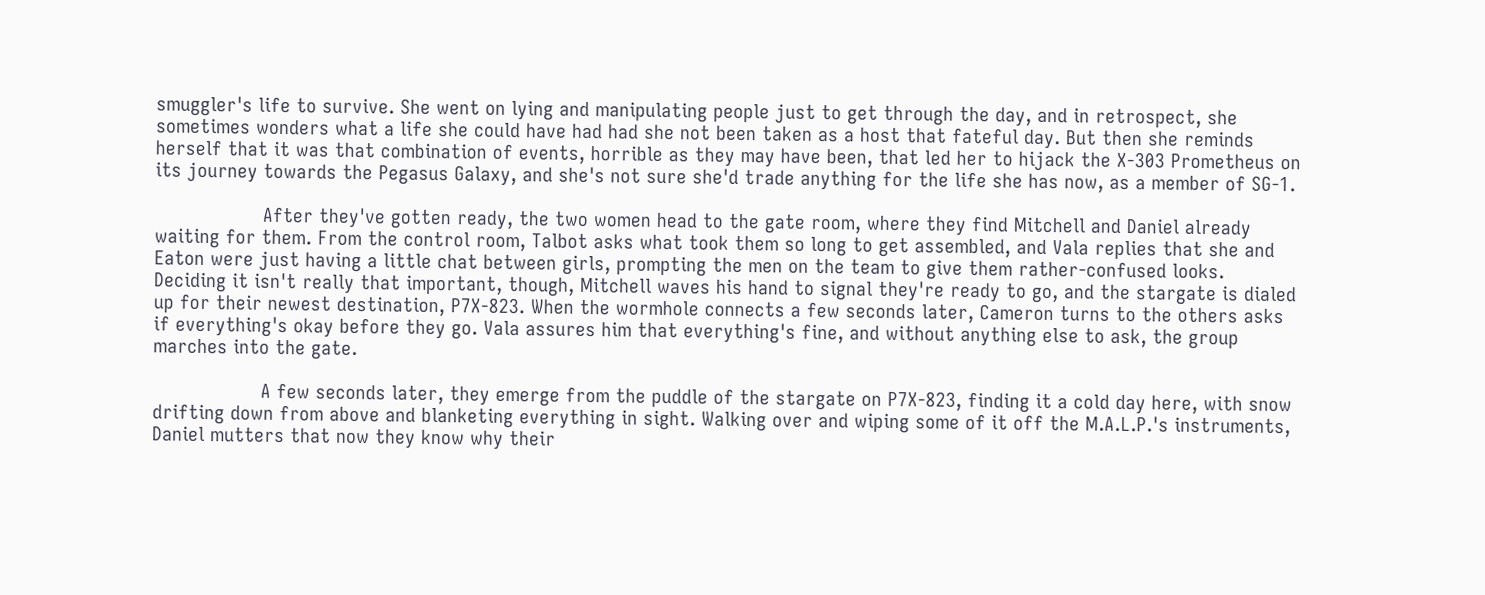smuggler's life to survive. She went on lying and manipulating people just to get through the day, and in retrospect, she sometimes wonders what a life she could have had had she not been taken as a host that fateful day. But then she reminds herself that it was that combination of events, horrible as they may have been, that led her to hijack the X-303 Prometheus on its journey towards the Pegasus Galaxy, and she's not sure she'd trade anything for the life she has now, as a member of SG-1.

                  After they've gotten ready, the two women head to the gate room, where they find Mitchell and Daniel already waiting for them. From the control room, Talbot asks what took them so long to get assembled, and Vala replies that she and Eaton were just having a little chat between girls, prompting the men on the team to give them rather-confused looks. Deciding it isn't really that important, though, Mitchell waves his hand to signal they're ready to go, and the stargate is dialed up for their newest destination, P7X-823. When the wormhole connects a few seconds later, Cameron turns to the others asks if everything's okay before they go. Vala assures him that everything's fine, and without anything else to ask, the group marches into the gate.

                  A few seconds later, they emerge from the puddle of the stargate on P7X-823, finding it a cold day here, with snow drifting down from above and blanketing everything in sight. Walking over and wiping some of it off the M.A.L.P.'s instruments, Daniel mutters that now they know why their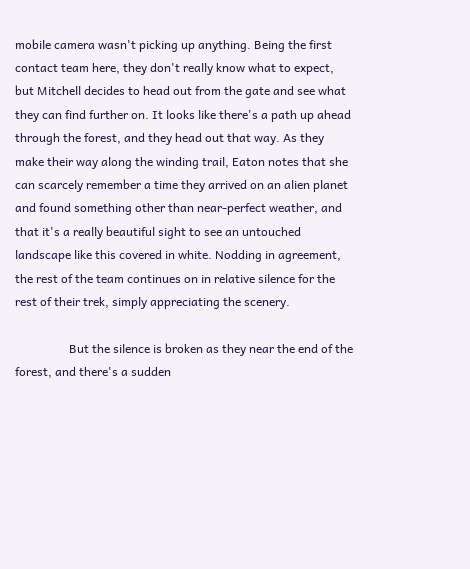mobile camera wasn't picking up anything. Being the first contact team here, they don't really know what to expect, but Mitchell decides to head out from the gate and see what they can find further on. It looks like there's a path up ahead through the forest, and they head out that way. As they make their way along the winding trail, Eaton notes that she can scarcely remember a time they arrived on an alien planet and found something other than near-perfect weather, and that it's a really beautiful sight to see an untouched landscape like this covered in white. Nodding in agreement, the rest of the team continues on in relative silence for the rest of their trek, simply appreciating the scenery.

                  But the silence is broken as they near the end of the forest, and there's a sudden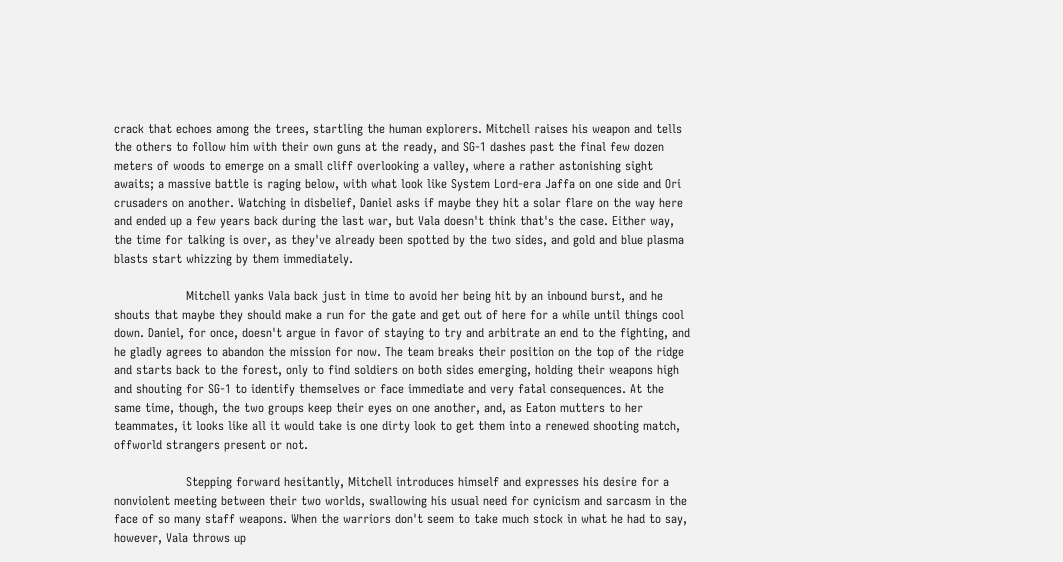crack that echoes among the trees, startling the human explorers. Mitchell raises his weapon and tells the others to follow him with their own guns at the ready, and SG-1 dashes past the final few dozen meters of woods to emerge on a small cliff overlooking a valley, where a rather astonishing sight awaits; a massive battle is raging below, with what look like System Lord-era Jaffa on one side and Ori crusaders on another. Watching in disbelief, Daniel asks if maybe they hit a solar flare on the way here and ended up a few years back during the last war, but Vala doesn't think that's the case. Either way, the time for talking is over, as they've already been spotted by the two sides, and gold and blue plasma blasts start whizzing by them immediately.

                  Mitchell yanks Vala back just in time to avoid her being hit by an inbound burst, and he shouts that maybe they should make a run for the gate and get out of here for a while until things cool down. Daniel, for once, doesn't argue in favor of staying to try and arbitrate an end to the fighting, and he gladly agrees to abandon the mission for now. The team breaks their position on the top of the ridge and starts back to the forest, only to find soldiers on both sides emerging, holding their weapons high and shouting for SG-1 to identify themselves or face immediate and very fatal consequences. At the same time, though, the two groups keep their eyes on one another, and, as Eaton mutters to her teammates, it looks like all it would take is one dirty look to get them into a renewed shooting match, offworld strangers present or not.

                  Stepping forward hesitantly, Mitchell introduces himself and expresses his desire for a nonviolent meeting between their two worlds, swallowing his usual need for cynicism and sarcasm in the face of so many staff weapons. When the warriors don't seem to take much stock in what he had to say, however, Vala throws up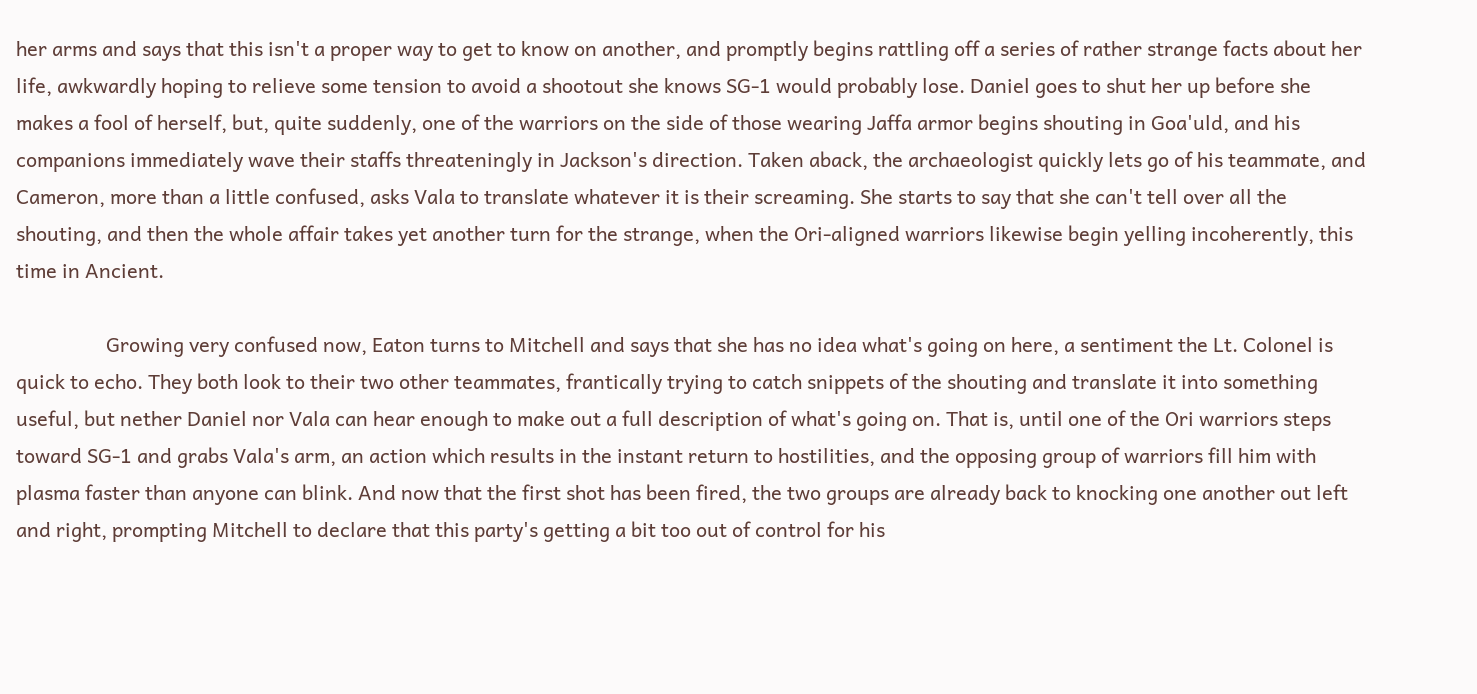her arms and says that this isn't a proper way to get to know on another, and promptly begins rattling off a series of rather strange facts about her life, awkwardly hoping to relieve some tension to avoid a shootout she knows SG-1 would probably lose. Daniel goes to shut her up before she makes a fool of herself, but, quite suddenly, one of the warriors on the side of those wearing Jaffa armor begins shouting in Goa'uld, and his companions immediately wave their staffs threateningly in Jackson's direction. Taken aback, the archaeologist quickly lets go of his teammate, and Cameron, more than a little confused, asks Vala to translate whatever it is their screaming. She starts to say that she can't tell over all the shouting, and then the whole affair takes yet another turn for the strange, when the Ori-aligned warriors likewise begin yelling incoherently, this time in Ancient.

                  Growing very confused now, Eaton turns to Mitchell and says that she has no idea what's going on here, a sentiment the Lt. Colonel is quick to echo. They both look to their two other teammates, frantically trying to catch snippets of the shouting and translate it into something useful, but nether Daniel nor Vala can hear enough to make out a full description of what's going on. That is, until one of the Ori warriors steps toward SG-1 and grabs Vala's arm, an action which results in the instant return to hostilities, and the opposing group of warriors fill him with plasma faster than anyone can blink. And now that the first shot has been fired, the two groups are already back to knocking one another out left and right, prompting Mitchell to declare that this party's getting a bit too out of control for his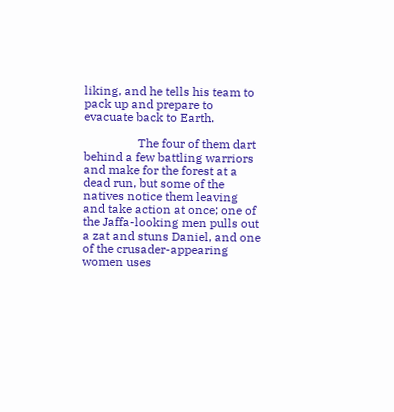liking, and he tells his team to pack up and prepare to evacuate back to Earth.

                  The four of them dart behind a few battling warriors and make for the forest at a dead run, but some of the natives notice them leaving and take action at once; one of the Jaffa-looking men pulls out a zat and stuns Daniel, and one of the crusader-appearing women uses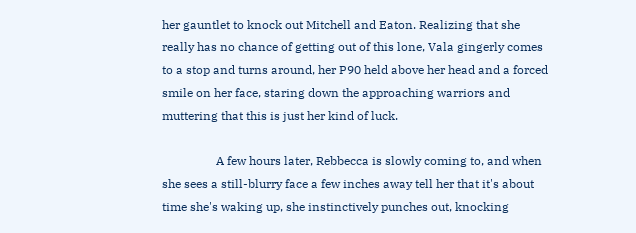her gauntlet to knock out Mitchell and Eaton. Realizing that she really has no chance of getting out of this lone, Vala gingerly comes to a stop and turns around, her P90 held above her head and a forced smile on her face, staring down the approaching warriors and muttering that this is just her kind of luck.

                  A few hours later, Rebbecca is slowly coming to, and when she sees a still-blurry face a few inches away tell her that it's about time she's waking up, she instinctively punches out, knocking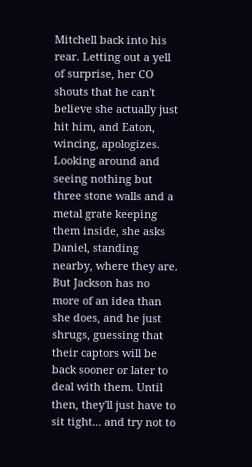Mitchell back into his rear. Letting out a yell of surprise, her CO shouts that he can't believe she actually just hit him, and Eaton, wincing, apologizes. Looking around and seeing nothing but three stone walls and a metal grate keeping them inside, she asks Daniel, standing nearby, where they are. But Jackson has no more of an idea than she does, and he just shrugs, guessing that their captors will be back sooner or later to deal with them. Until then, they'll just have to sit tight... and try not to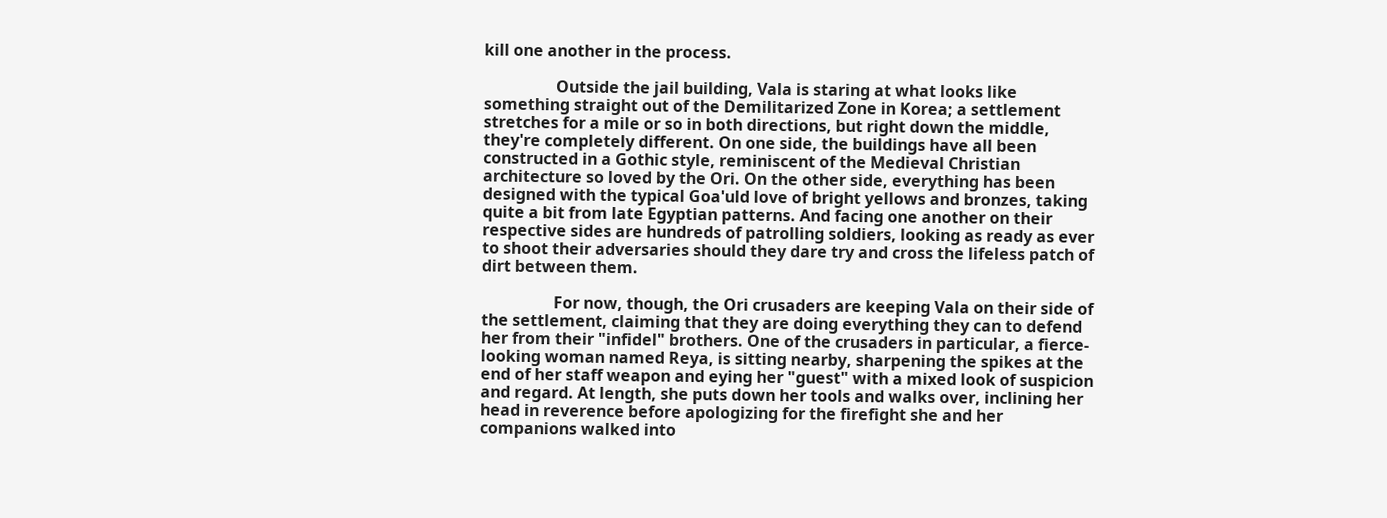kill one another in the process.

                  Outside the jail building, Vala is staring at what looks like something straight out of the Demilitarized Zone in Korea; a settlement stretches for a mile or so in both directions, but right down the middle, they're completely different. On one side, the buildings have all been constructed in a Gothic style, reminiscent of the Medieval Christian architecture so loved by the Ori. On the other side, everything has been designed with the typical Goa'uld love of bright yellows and bronzes, taking quite a bit from late Egyptian patterns. And facing one another on their respective sides are hundreds of patrolling soldiers, looking as ready as ever to shoot their adversaries should they dare try and cross the lifeless patch of dirt between them.

                  For now, though, the Ori crusaders are keeping Vala on their side of the settlement, claiming that they are doing everything they can to defend her from their "infidel" brothers. One of the crusaders in particular, a fierce-looking woman named Reya, is sitting nearby, sharpening the spikes at the end of her staff weapon and eying her "guest" with a mixed look of suspicion and regard. At length, she puts down her tools and walks over, inclining her head in reverence before apologizing for the firefight she and her companions walked into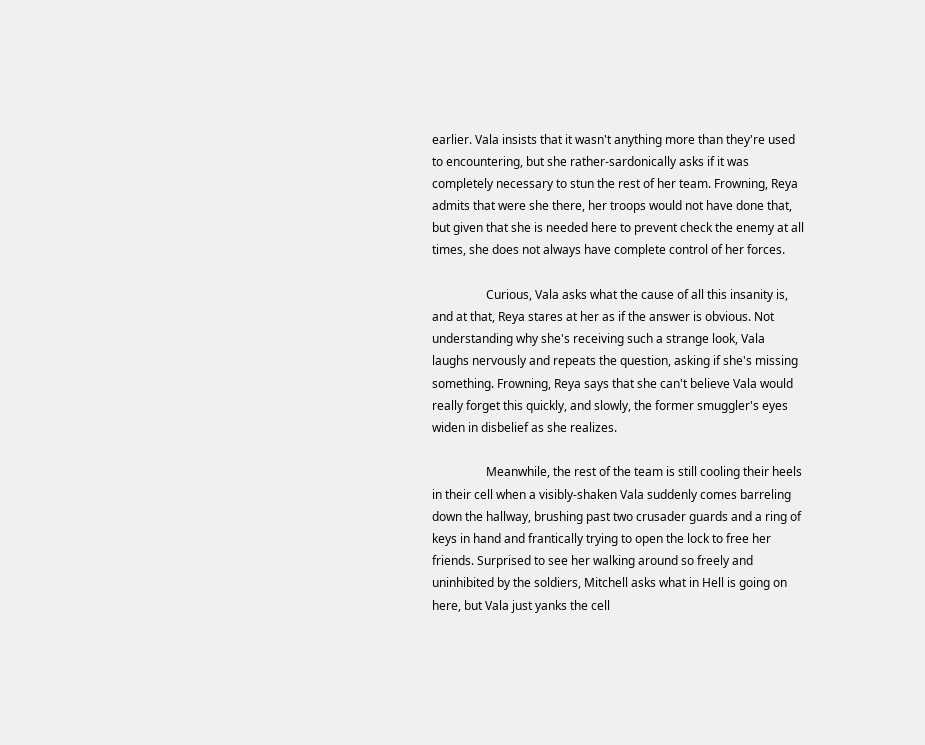earlier. Vala insists that it wasn't anything more than they're used to encountering, but she rather-sardonically asks if it was completely necessary to stun the rest of her team. Frowning, Reya admits that were she there, her troops would not have done that, but given that she is needed here to prevent check the enemy at all times, she does not always have complete control of her forces.

                  Curious, Vala asks what the cause of all this insanity is, and at that, Reya stares at her as if the answer is obvious. Not understanding why she's receiving such a strange look, Vala laughs nervously and repeats the question, asking if she's missing something. Frowning, Reya says that she can't believe Vala would really forget this quickly, and slowly, the former smuggler's eyes widen in disbelief as she realizes.

                  Meanwhile, the rest of the team is still cooling their heels in their cell when a visibly-shaken Vala suddenly comes barreling down the hallway, brushing past two crusader guards and a ring of keys in hand and frantically trying to open the lock to free her friends. Surprised to see her walking around so freely and uninhibited by the soldiers, Mitchell asks what in Hell is going on here, but Vala just yanks the cell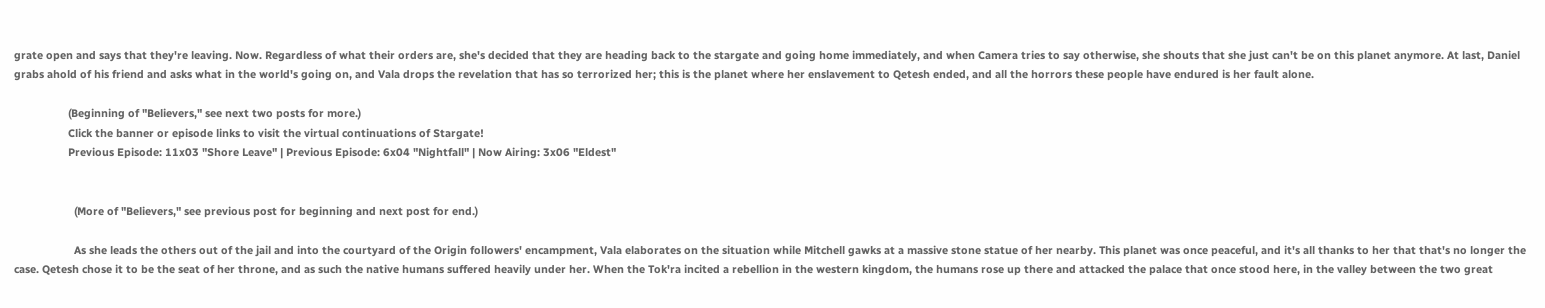grate open and says that they're leaving. Now. Regardless of what their orders are, she's decided that they are heading back to the stargate and going home immediately, and when Camera tries to say otherwise, she shouts that she just can't be on this planet anymore. At last, Daniel grabs ahold of his friend and asks what in the world's going on, and Vala drops the revelation that has so terrorized her; this is the planet where her enslavement to Qetesh ended, and all the horrors these people have endured is her fault alone.

                  (Beginning of "Believers," see next two posts for more.)
                  Click the banner or episode links to visit the virtual continuations of Stargate!
                  Previous Episode: 11x03 "Shore Leave" | Previous Episode: 6x04 "Nightfall" | Now Airing: 3x06 "Eldest"


                    (More of "Believers," see previous post for beginning and next post for end.)

                    As she leads the others out of the jail and into the courtyard of the Origin followers' encampment, Vala elaborates on the situation while Mitchell gawks at a massive stone statue of her nearby. This planet was once peaceful, and it's all thanks to her that that's no longer the case. Qetesh chose it to be the seat of her throne, and as such the native humans suffered heavily under her. When the Tok'ra incited a rebellion in the western kingdom, the humans rose up there and attacked the palace that once stood here, in the valley between the two great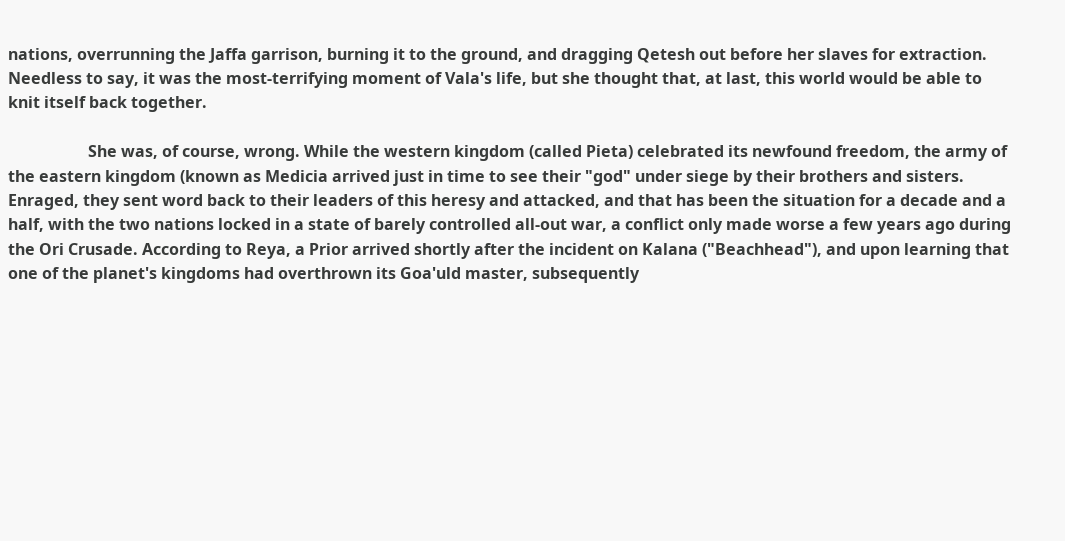nations, overrunning the Jaffa garrison, burning it to the ground, and dragging Qetesh out before her slaves for extraction. Needless to say, it was the most-terrifying moment of Vala's life, but she thought that, at last, this world would be able to knit itself back together.

                    She was, of course, wrong. While the western kingdom (called Pieta) celebrated its newfound freedom, the army of the eastern kingdom (known as Medicia arrived just in time to see their "god" under siege by their brothers and sisters. Enraged, they sent word back to their leaders of this heresy and attacked, and that has been the situation for a decade and a half, with the two nations locked in a state of barely controlled all-out war, a conflict only made worse a few years ago during the Ori Crusade. According to Reya, a Prior arrived shortly after the incident on Kalana ("Beachhead"), and upon learning that one of the planet's kingdoms had overthrown its Goa'uld master, subsequently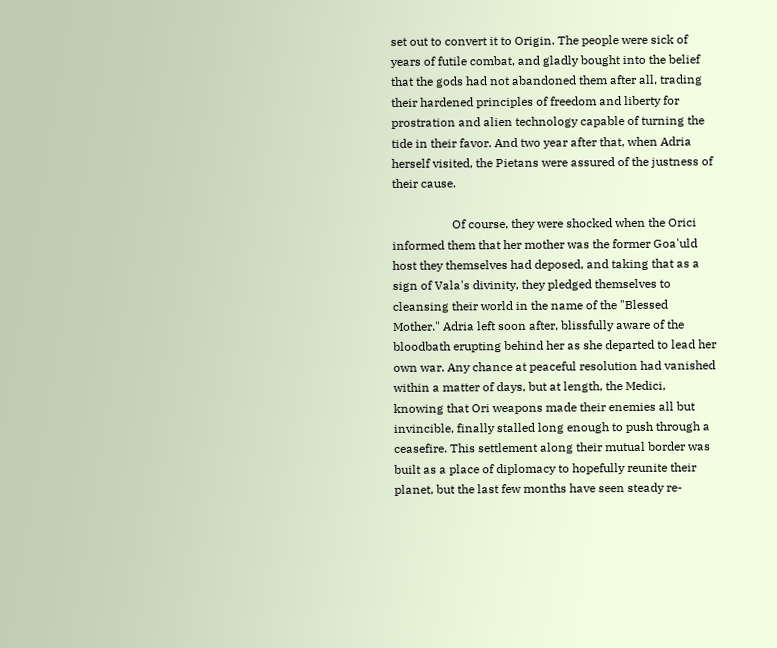set out to convert it to Origin. The people were sick of years of futile combat, and gladly bought into the belief that the gods had not abandoned them after all, trading their hardened principles of freedom and liberty for prostration and alien technology capable of turning the tide in their favor. And two year after that, when Adria herself visited, the Pietans were assured of the justness of their cause.

                    Of course, they were shocked when the Orici informed them that her mother was the former Goa'uld host they themselves had deposed, and taking that as a sign of Vala's divinity, they pledged themselves to cleansing their world in the name of the "Blessed Mother." Adria left soon after, blissfully aware of the bloodbath erupting behind her as she departed to lead her own war. Any chance at peaceful resolution had vanished within a matter of days, but at length, the Medici, knowing that Ori weapons made their enemies all but invincible, finally stalled long enough to push through a ceasefire. This settlement along their mutual border was built as a place of diplomacy to hopefully reunite their planet, but the last few months have seen steady re-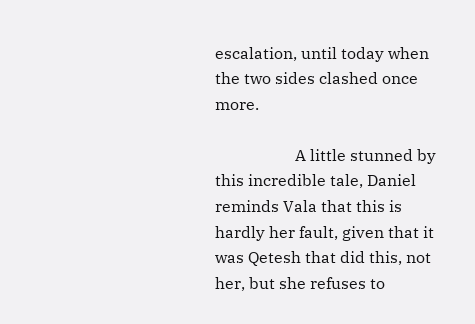escalation, until today when the two sides clashed once more.

                    A little stunned by this incredible tale, Daniel reminds Vala that this is hardly her fault, given that it was Qetesh that did this, not her, but she refuses to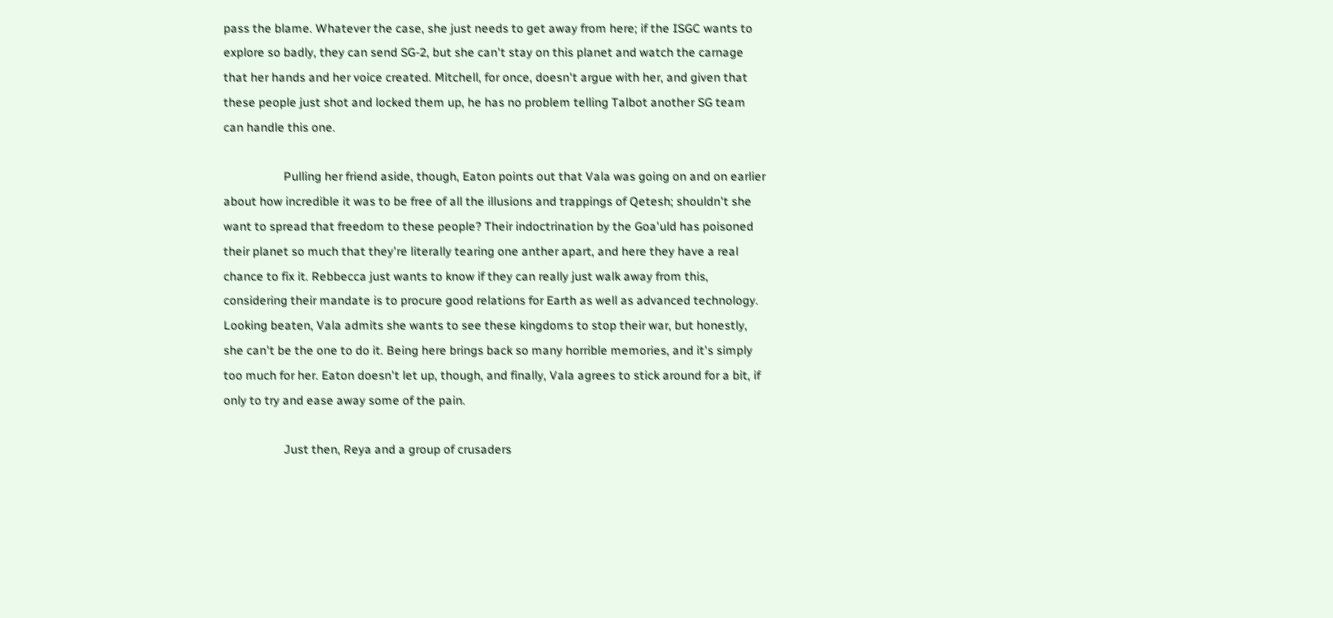pass the blame. Whatever the case, she just needs to get away from here; if the ISGC wants to explore so badly, they can send SG-2, but she can't stay on this planet and watch the carnage that her hands and her voice created. Mitchell, for once, doesn't argue with her, and given that these people just shot and locked them up, he has no problem telling Talbot another SG team can handle this one.

                    Pulling her friend aside, though, Eaton points out that Vala was going on and on earlier about how incredible it was to be free of all the illusions and trappings of Qetesh; shouldn't she want to spread that freedom to these people? Their indoctrination by the Goa'uld has poisoned their planet so much that they're literally tearing one anther apart, and here they have a real chance to fix it. Rebbecca just wants to know if they can really just walk away from this, considering their mandate is to procure good relations for Earth as well as advanced technology. Looking beaten, Vala admits she wants to see these kingdoms to stop their war, but honestly, she can't be the one to do it. Being here brings back so many horrible memories, and it's simply too much for her. Eaton doesn't let up, though, and finally, Vala agrees to stick around for a bit, if only to try and ease away some of the pain.

                    Just then, Reya and a group of crusaders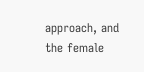approach, and the female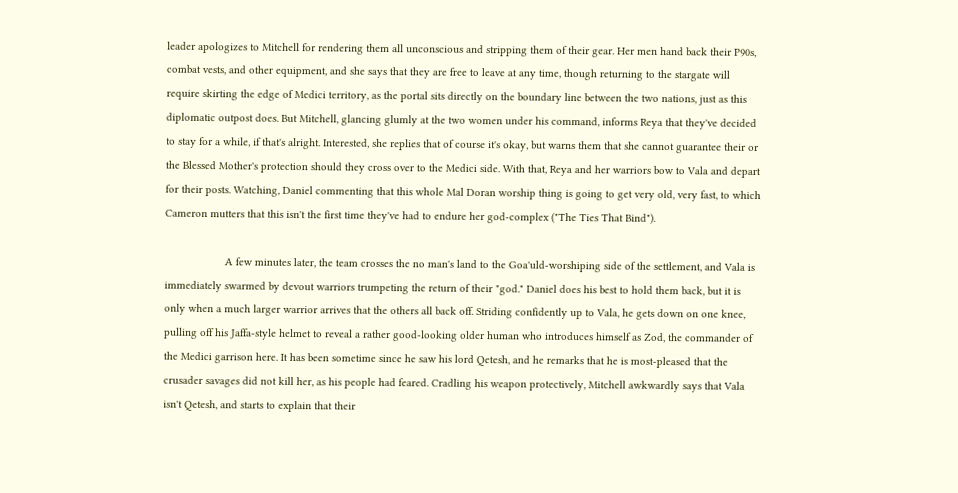leader apologizes to Mitchell for rendering them all unconscious and stripping them of their gear. Her men hand back their P90s, combat vests, and other equipment, and she says that they are free to leave at any time, though returning to the stargate will require skirting the edge of Medici territory, as the portal sits directly on the boundary line between the two nations, just as this diplomatic outpost does. But Mitchell, glancing glumly at the two women under his command, informs Reya that they've decided to stay for a while, if that's alright. Interested, she replies that of course it's okay, but warns them that she cannot guarantee their or the Blessed Mother's protection should they cross over to the Medici side. With that, Reya and her warriors bow to Vala and depart for their posts. Watching, Daniel commenting that this whole Mal Doran worship thing is going to get very old, very fast, to which Cameron mutters that this isn't the first time they've had to endure her god-complex ("The Ties That Bind").

                    A few minutes later, the team crosses the no man's land to the Goa'uld-worshiping side of the settlement, and Vala is immediately swarmed by devout warriors trumpeting the return of their "god." Daniel does his best to hold them back, but it is only when a much larger warrior arrives that the others all back off. Striding confidently up to Vala, he gets down on one knee, pulling off his Jaffa-style helmet to reveal a rather good-looking older human who introduces himself as Zod, the commander of the Medici garrison here. It has been sometime since he saw his lord Qetesh, and he remarks that he is most-pleased that the crusader savages did not kill her, as his people had feared. Cradling his weapon protectively, Mitchell awkwardly says that Vala isn't Qetesh, and starts to explain that their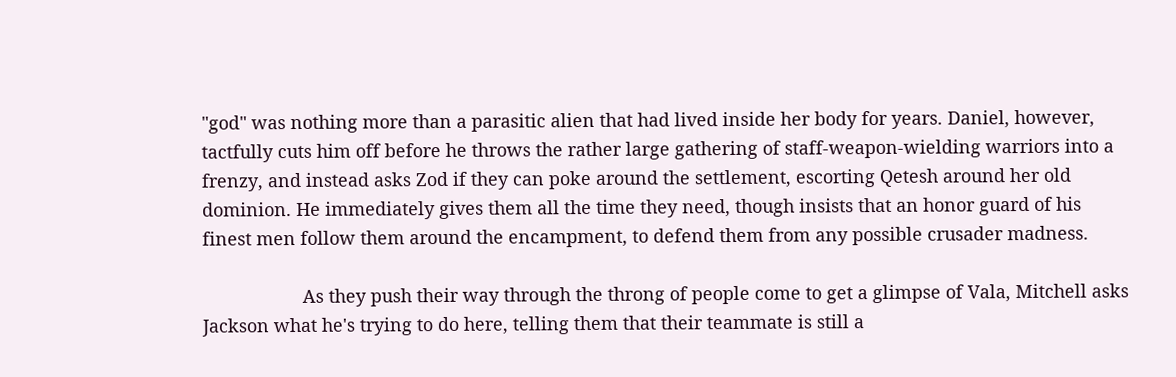"god" was nothing more than a parasitic alien that had lived inside her body for years. Daniel, however, tactfully cuts him off before he throws the rather large gathering of staff-weapon-wielding warriors into a frenzy, and instead asks Zod if they can poke around the settlement, escorting Qetesh around her old dominion. He immediately gives them all the time they need, though insists that an honor guard of his finest men follow them around the encampment, to defend them from any possible crusader madness.

                    As they push their way through the throng of people come to get a glimpse of Vala, Mitchell asks Jackson what he's trying to do here, telling them that their teammate is still a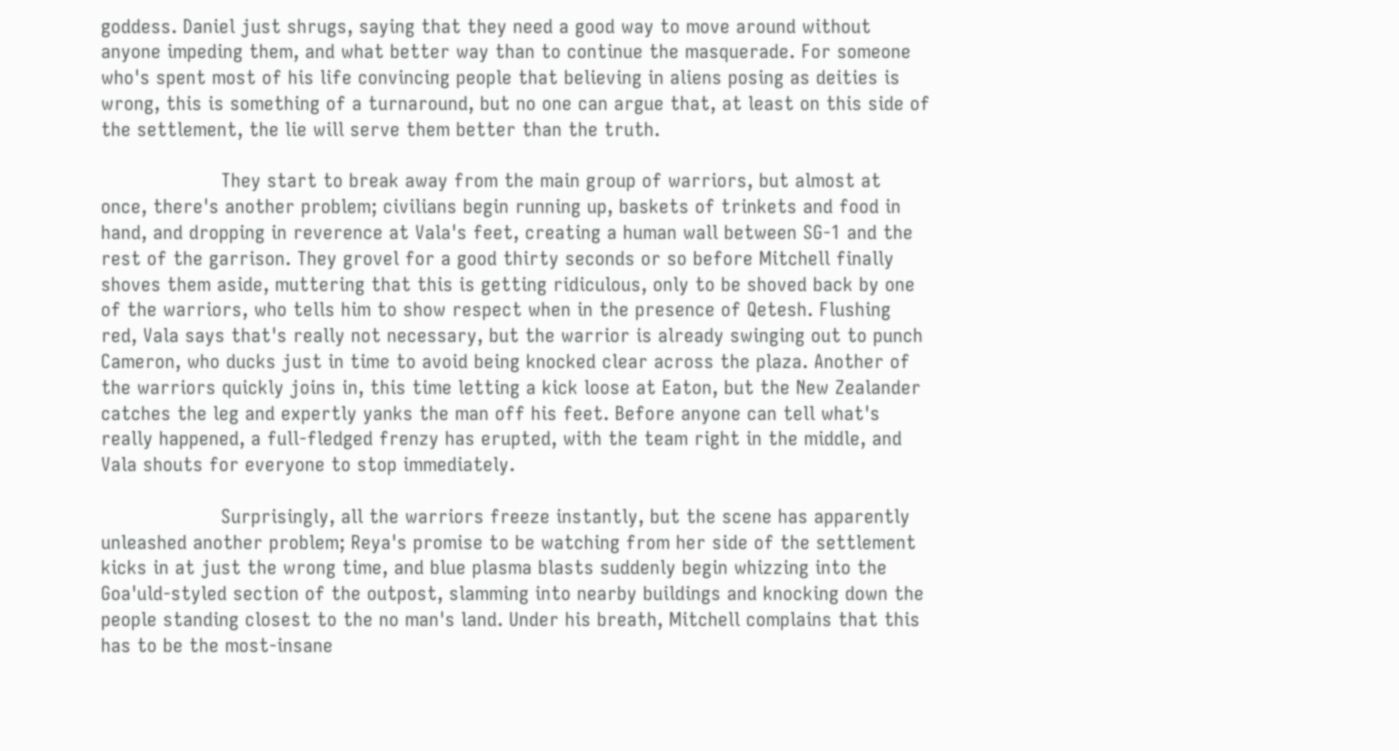goddess. Daniel just shrugs, saying that they need a good way to move around without anyone impeding them, and what better way than to continue the masquerade. For someone who's spent most of his life convincing people that believing in aliens posing as deities is wrong, this is something of a turnaround, but no one can argue that, at least on this side of the settlement, the lie will serve them better than the truth.

                    They start to break away from the main group of warriors, but almost at once, there's another problem; civilians begin running up, baskets of trinkets and food in hand, and dropping in reverence at Vala's feet, creating a human wall between SG-1 and the rest of the garrison. They grovel for a good thirty seconds or so before Mitchell finally shoves them aside, muttering that this is getting ridiculous, only to be shoved back by one of the warriors, who tells him to show respect when in the presence of Qetesh. Flushing red, Vala says that's really not necessary, but the warrior is already swinging out to punch Cameron, who ducks just in time to avoid being knocked clear across the plaza. Another of the warriors quickly joins in, this time letting a kick loose at Eaton, but the New Zealander catches the leg and expertly yanks the man off his feet. Before anyone can tell what's really happened, a full-fledged frenzy has erupted, with the team right in the middle, and Vala shouts for everyone to stop immediately.

                    Surprisingly, all the warriors freeze instantly, but the scene has apparently unleashed another problem; Reya's promise to be watching from her side of the settlement kicks in at just the wrong time, and blue plasma blasts suddenly begin whizzing into the Goa'uld-styled section of the outpost, slamming into nearby buildings and knocking down the people standing closest to the no man's land. Under his breath, Mitchell complains that this has to be the most-insane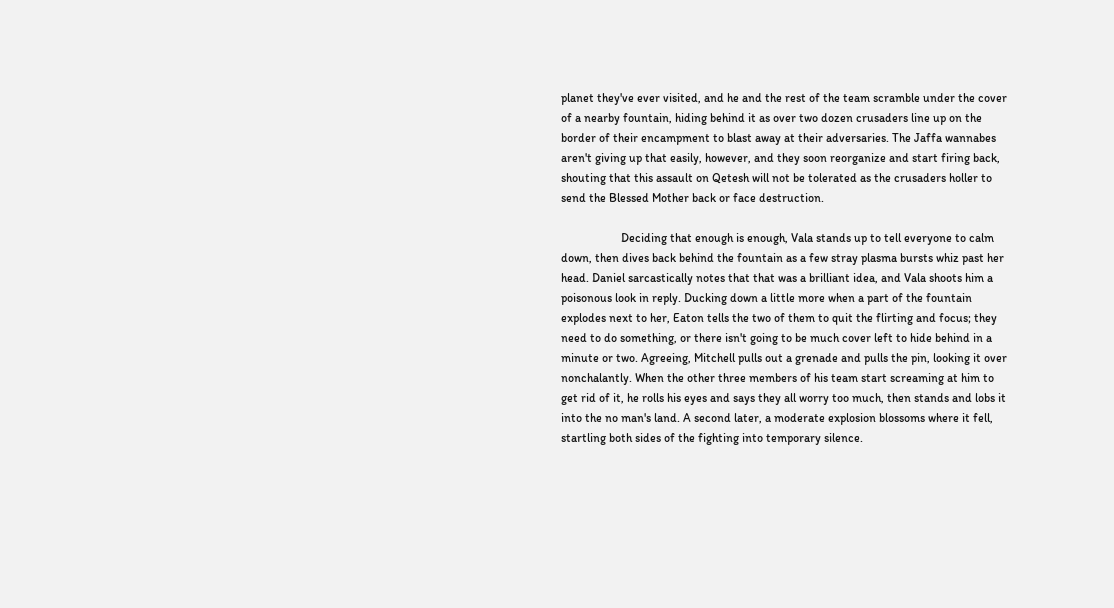planet they've ever visited, and he and the rest of the team scramble under the cover of a nearby fountain, hiding behind it as over two dozen crusaders line up on the border of their encampment to blast away at their adversaries. The Jaffa wannabes aren't giving up that easily, however, and they soon reorganize and start firing back, shouting that this assault on Qetesh will not be tolerated as the crusaders holler to send the Blessed Mother back or face destruction.

                    Deciding that enough is enough, Vala stands up to tell everyone to calm down, then dives back behind the fountain as a few stray plasma bursts whiz past her head. Daniel sarcastically notes that that was a brilliant idea, and Vala shoots him a poisonous look in reply. Ducking down a little more when a part of the fountain explodes next to her, Eaton tells the two of them to quit the flirting and focus; they need to do something, or there isn't going to be much cover left to hide behind in a minute or two. Agreeing, Mitchell pulls out a grenade and pulls the pin, looking it over nonchalantly. When the other three members of his team start screaming at him to get rid of it, he rolls his eyes and says they all worry too much, then stands and lobs it into the no man's land. A second later, a moderate explosion blossoms where it fell, startling both sides of the fighting into temporary silence.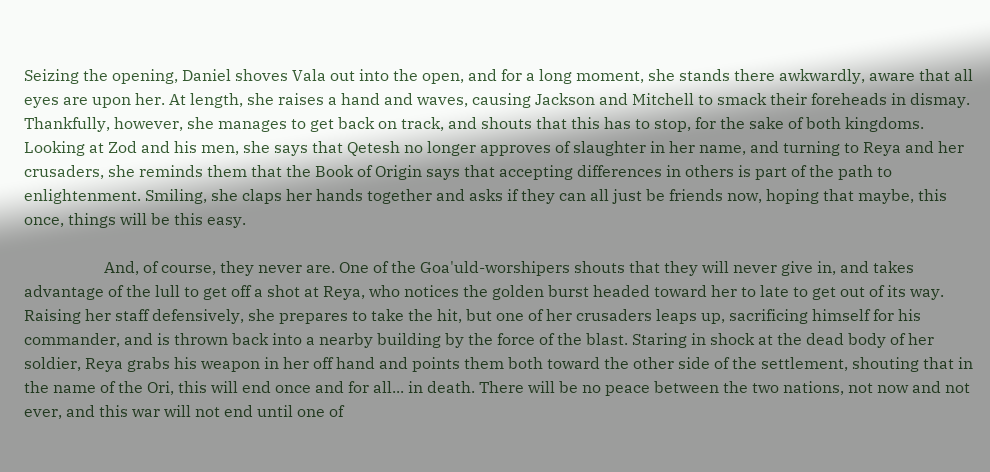Seizing the opening, Daniel shoves Vala out into the open, and for a long moment, she stands there awkwardly, aware that all eyes are upon her. At length, she raises a hand and waves, causing Jackson and Mitchell to smack their foreheads in dismay. Thankfully, however, she manages to get back on track, and shouts that this has to stop, for the sake of both kingdoms. Looking at Zod and his men, she says that Qetesh no longer approves of slaughter in her name, and turning to Reya and her crusaders, she reminds them that the Book of Origin says that accepting differences in others is part of the path to enlightenment. Smiling, she claps her hands together and asks if they can all just be friends now, hoping that maybe, this once, things will be this easy.

                    And, of course, they never are. One of the Goa'uld-worshipers shouts that they will never give in, and takes advantage of the lull to get off a shot at Reya, who notices the golden burst headed toward her to late to get out of its way. Raising her staff defensively, she prepares to take the hit, but one of her crusaders leaps up, sacrificing himself for his commander, and is thrown back into a nearby building by the force of the blast. Staring in shock at the dead body of her soldier, Reya grabs his weapon in her off hand and points them both toward the other side of the settlement, shouting that in the name of the Ori, this will end once and for all... in death. There will be no peace between the two nations, not now and not ever, and this war will not end until one of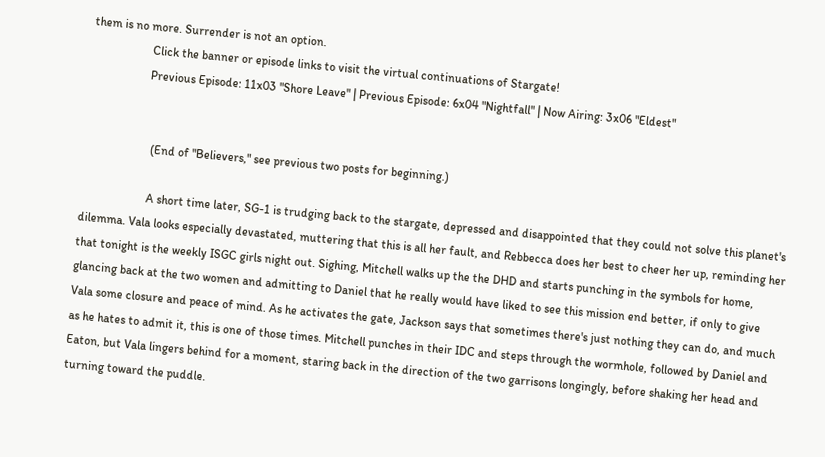them is no more. Surrender is not an option.
                    Click the banner or episode links to visit the virtual continuations of Stargate!
                    Previous Episode: 11x03 "Shore Leave" | Previous Episode: 6x04 "Nightfall" | Now Airing: 3x06 "Eldest"


                      (End of "Believers," see previous two posts for beginning.)

                      A short time later, SG-1 is trudging back to the stargate, depressed and disappointed that they could not solve this planet's dilemma. Vala looks especially devastated, muttering that this is all her fault, and Rebbecca does her best to cheer her up, reminding her that tonight is the weekly ISGC girls night out. Sighing, Mitchell walks up the the DHD and starts punching in the symbols for home, glancing back at the two women and admitting to Daniel that he really would have liked to see this mission end better, if only to give Vala some closure and peace of mind. As he activates the gate, Jackson says that sometimes there's just nothing they can do, and much as he hates to admit it, this is one of those times. Mitchell punches in their IDC and steps through the wormhole, followed by Daniel and Eaton, but Vala lingers behind for a moment, staring back in the direction of the two garrisons longingly, before shaking her head and turning toward the puddle.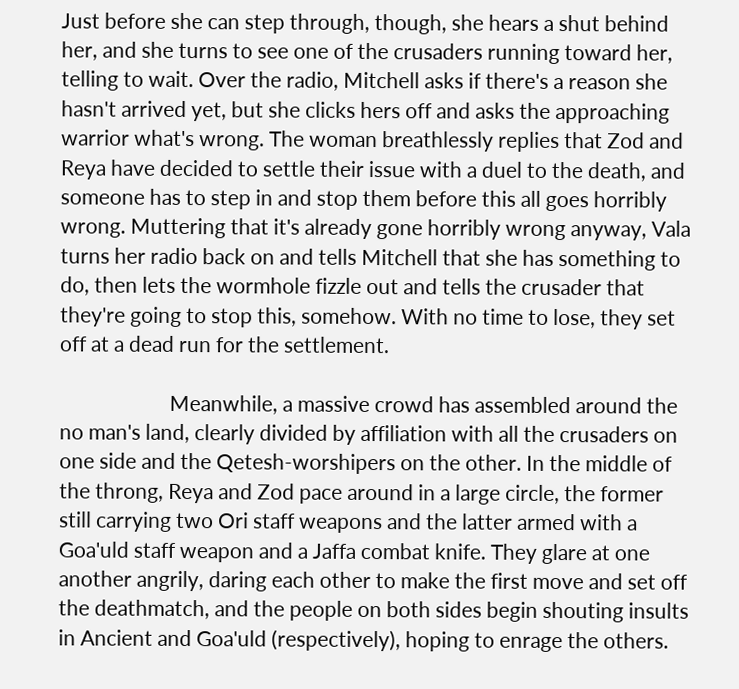Just before she can step through, though, she hears a shut behind her, and she turns to see one of the crusaders running toward her, telling to wait. Over the radio, Mitchell asks if there's a reason she hasn't arrived yet, but she clicks hers off and asks the approaching warrior what's wrong. The woman breathlessly replies that Zod and Reya have decided to settle their issue with a duel to the death, and someone has to step in and stop them before this all goes horribly wrong. Muttering that it's already gone horribly wrong anyway, Vala turns her radio back on and tells Mitchell that she has something to do, then lets the wormhole fizzle out and tells the crusader that they're going to stop this, somehow. With no time to lose, they set off at a dead run for the settlement.

                      Meanwhile, a massive crowd has assembled around the no man's land, clearly divided by affiliation with all the crusaders on one side and the Qetesh-worshipers on the other. In the middle of the throng, Reya and Zod pace around in a large circle, the former still carrying two Ori staff weapons and the latter armed with a Goa'uld staff weapon and a Jaffa combat knife. They glare at one another angrily, daring each other to make the first move and set off the deathmatch, and the people on both sides begin shouting insults in Ancient and Goa'uld (respectively), hoping to enrage the others.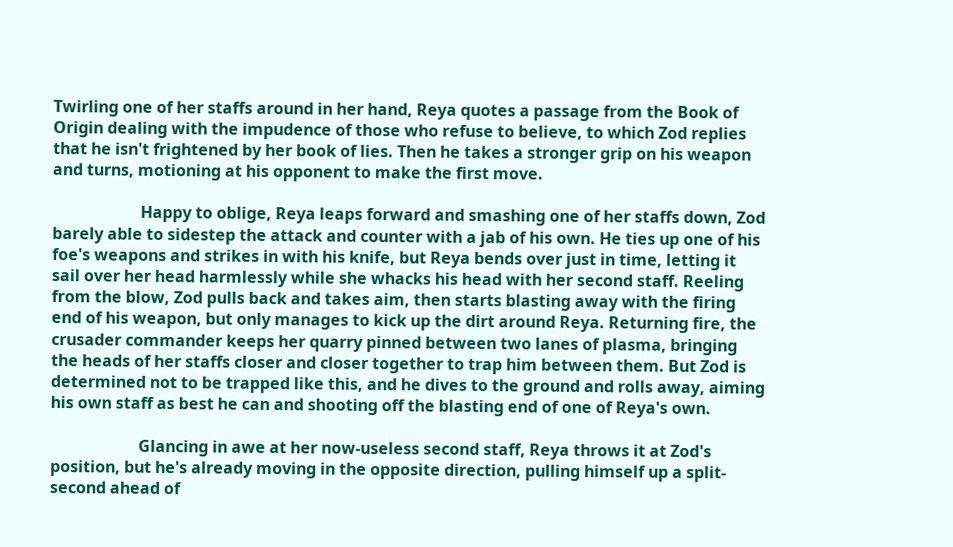Twirling one of her staffs around in her hand, Reya quotes a passage from the Book of Origin dealing with the impudence of those who refuse to believe, to which Zod replies that he isn't frightened by her book of lies. Then he takes a stronger grip on his weapon and turns, motioning at his opponent to make the first move.

                      Happy to oblige, Reya leaps forward and smashing one of her staffs down, Zod barely able to sidestep the attack and counter with a jab of his own. He ties up one of his foe's weapons and strikes in with his knife, but Reya bends over just in time, letting it sail over her head harmlessly while she whacks his head with her second staff. Reeling from the blow, Zod pulls back and takes aim, then starts blasting away with the firing end of his weapon, but only manages to kick up the dirt around Reya. Returning fire, the crusader commander keeps her quarry pinned between two lanes of plasma, bringing the heads of her staffs closer and closer together to trap him between them. But Zod is determined not to be trapped like this, and he dives to the ground and rolls away, aiming his own staff as best he can and shooting off the blasting end of one of Reya's own.

                      Glancing in awe at her now-useless second staff, Reya throws it at Zod's position, but he's already moving in the opposite direction, pulling himself up a split-second ahead of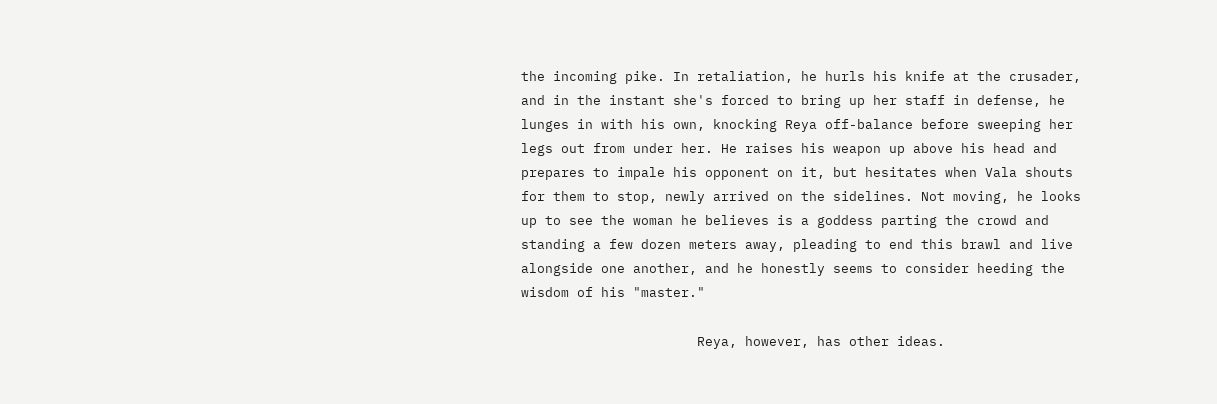the incoming pike. In retaliation, he hurls his knife at the crusader, and in the instant she's forced to bring up her staff in defense, he lunges in with his own, knocking Reya off-balance before sweeping her legs out from under her. He raises his weapon up above his head and prepares to impale his opponent on it, but hesitates when Vala shouts for them to stop, newly arrived on the sidelines. Not moving, he looks up to see the woman he believes is a goddess parting the crowd and standing a few dozen meters away, pleading to end this brawl and live alongside one another, and he honestly seems to consider heeding the wisdom of his "master."

                      Reya, however, has other ideas.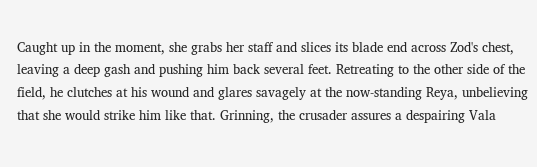Caught up in the moment, she grabs her staff and slices its blade end across Zod's chest, leaving a deep gash and pushing him back several feet. Retreating to the other side of the field, he clutches at his wound and glares savagely at the now-standing Reya, unbelieving that she would strike him like that. Grinning, the crusader assures a despairing Vala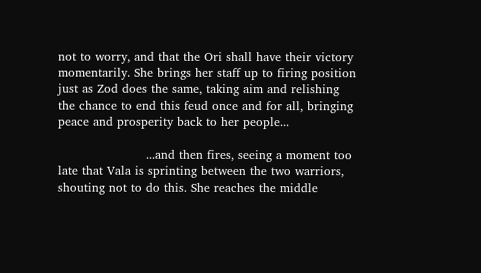not to worry, and that the Ori shall have their victory momentarily. She brings her staff up to firing position just as Zod does the same, taking aim and relishing the chance to end this feud once and for all, bringing peace and prosperity back to her people...

                      ...and then fires, seeing a moment too late that Vala is sprinting between the two warriors, shouting not to do this. She reaches the middle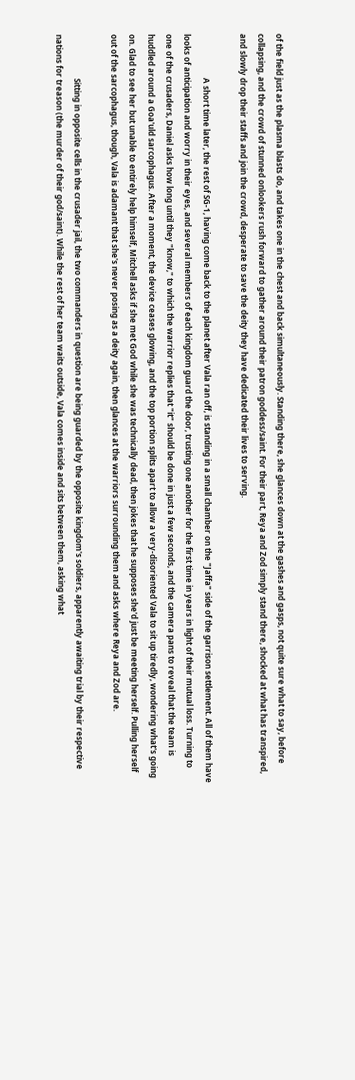of the field just as the plasma blasts do, and takes one in the chest and back simultaneously. Standing there, she glances down at the gashes and gasps, not quite sure what to say, before collapsing, and the crowd of stunned onlookers rush forward to gather around their patron goddess/saint. For their part, Reya and Zod simply stand there, shocked at what has transpired, and slowly drop their staffs and join the crowd, desperate to save the deity they have dedicated their lives to serving.

                      A short time later, the rest of SG-1, having come back to the planet after Vala ran off, is standing in a small chamber on the "Jaffa" side of the garrison settlement. All of them have looks of anticipation and worry in their eyes, and several members of each kingdom guard the door, trusting one another for the first time in years in light of their mutual loss. Turning to one of the crusaders, Daniel asks how long until they "know," to which the warrior replies that "it" should be done in just a few seconds, and the camera pans to reveal that the team is huddled around a Goa'uld sarcophagus. After a moment, the device ceases glowing, and the top portion splits apart to allow a very-disoriented Vala to sit up tiredly, wondering what's going on. Glad to see her but unable to entirely help himself, Mitchell asks if she met God while she was technically dead, then jokes that he supposes she'd just be meeting herself. Pulling herself out of the sarcophagus, though, Vala is adamant that she's never posing as a deity again, then glances at the warriors surrounding them and asks where Reya and Zod are.

                      Sitting in opposite cells in the crusader jail, the two commanders in question are being guarded by the opposite kingdom's soldiers, apparently awaiting trial by their respective nations for treason (the murder of their god/saint). While the rest of her team waits outside, Vala comes inside and sits between them, asking what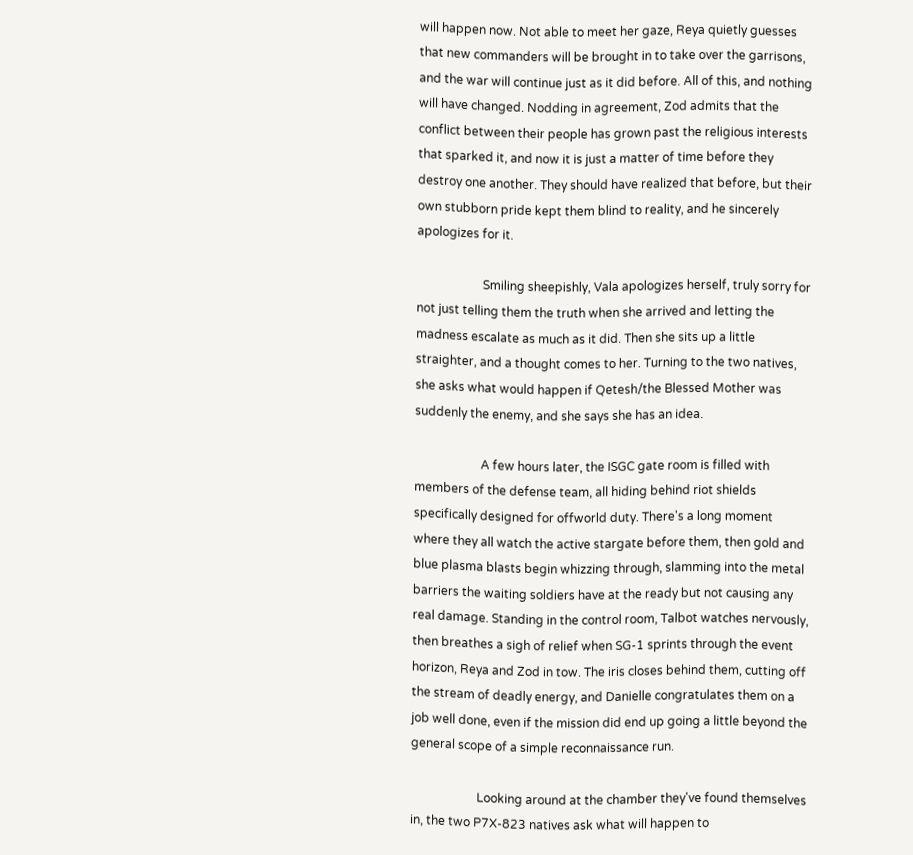will happen now. Not able to meet her gaze, Reya quietly guesses that new commanders will be brought in to take over the garrisons, and the war will continue just as it did before. All of this, and nothing will have changed. Nodding in agreement, Zod admits that the conflict between their people has grown past the religious interests that sparked it, and now it is just a matter of time before they destroy one another. They should have realized that before, but their own stubborn pride kept them blind to reality, and he sincerely apologizes for it.

                      Smiling sheepishly, Vala apologizes herself, truly sorry for not just telling them the truth when she arrived and letting the madness escalate as much as it did. Then she sits up a little straighter, and a thought comes to her. Turning to the two natives, she asks what would happen if Qetesh/the Blessed Mother was suddenly the enemy, and she says she has an idea.

                      A few hours later, the ISGC gate room is filled with members of the defense team, all hiding behind riot shields specifically designed for offworld duty. There's a long moment where they all watch the active stargate before them, then gold and blue plasma blasts begin whizzing through, slamming into the metal barriers the waiting soldiers have at the ready but not causing any real damage. Standing in the control room, Talbot watches nervously, then breathes a sigh of relief when SG-1 sprints through the event horizon, Reya and Zod in tow. The iris closes behind them, cutting off the stream of deadly energy, and Danielle congratulates them on a job well done, even if the mission did end up going a little beyond the general scope of a simple reconnaissance run.

                      Looking around at the chamber they've found themselves in, the two P7X-823 natives ask what will happen to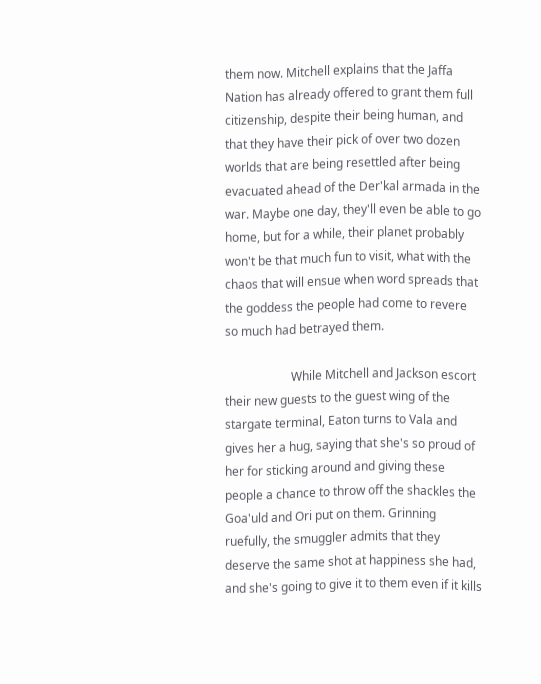them now. Mitchell explains that the Jaffa Nation has already offered to grant them full citizenship, despite their being human, and that they have their pick of over two dozen worlds that are being resettled after being evacuated ahead of the Der'kal armada in the war. Maybe one day, they'll even be able to go home, but for a while, their planet probably won't be that much fun to visit, what with the chaos that will ensue when word spreads that the goddess the people had come to revere so much had betrayed them.

                      While Mitchell and Jackson escort their new guests to the guest wing of the stargate terminal, Eaton turns to Vala and gives her a hug, saying that she's so proud of her for sticking around and giving these people a chance to throw off the shackles the Goa'uld and Ori put on them. Grinning ruefully, the smuggler admits that they deserve the same shot at happiness she had, and she's going to give it to them even if it kills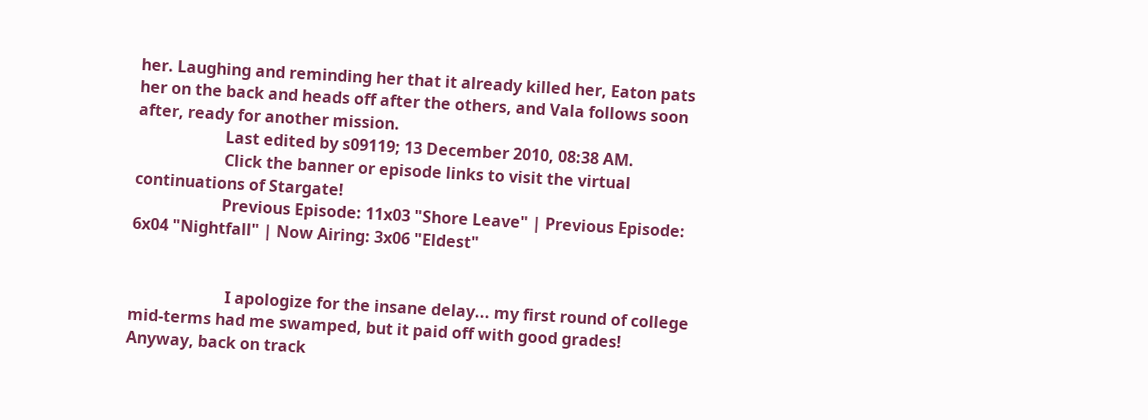her. Laughing and reminding her that it already killed her, Eaton pats her on the back and heads off after the others, and Vala follows soon after, ready for another mission.
                      Last edited by s09119; 13 December 2010, 08:38 AM.
                      Click the banner or episode links to visit the virtual continuations of Stargate!
                      Previous Episode: 11x03 "Shore Leave" | Previous Episode: 6x04 "Nightfall" | Now Airing: 3x06 "Eldest"


                        I apologize for the insane delay... my first round of college mid-terms had me swamped, but it paid off with good grades! Anyway, back on track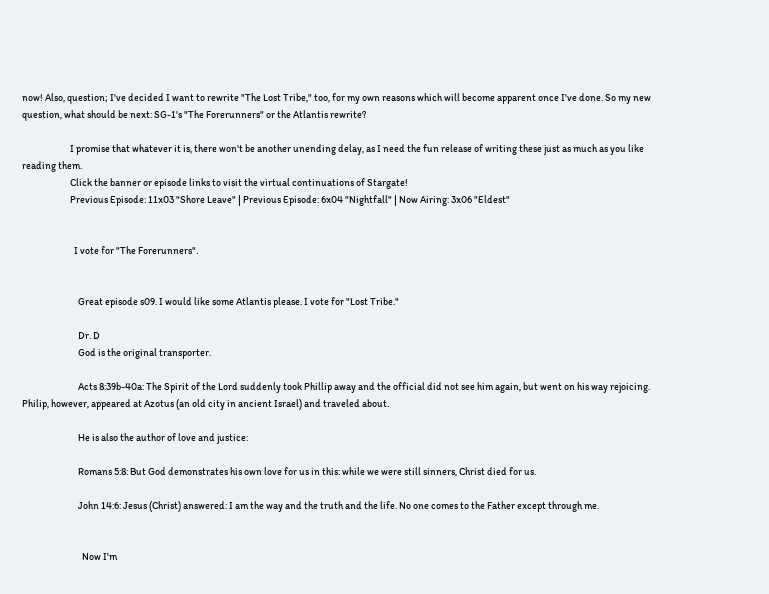now! Also, question; I've decided I want to rewrite "The Lost Tribe," too, for my own reasons which will become apparent once I've done. So my new question, what should be next: SG-1's "The Forerunners" or the Atlantis rewrite?

                        I promise that whatever it is, there won't be another unending delay, as I need the fun release of writing these just as much as you like reading them.
                        Click the banner or episode links to visit the virtual continuations of Stargate!
                        Previous Episode: 11x03 "Shore Leave" | Previous Episode: 6x04 "Nightfall" | Now Airing: 3x06 "Eldest"


                          I vote for "The Forerunners".


                            Great episode s09. I would like some Atlantis please. I vote for "Lost Tribe."

                            Dr. D
                            God is the original transporter.

                            Acts 8:39b-40a: The Spirit of the Lord suddenly took Phillip away and the official did not see him again, but went on his way rejoicing. Philip, however, appeared at Azotus (an old city in ancient Israel) and traveled about.

                            He is also the author of love and justice:

                            Romans 5:8: But God demonstrates his own love for us in this: while we were still sinners, Christ died for us.

                            John 14:6: Jesus (Christ) answered: I am the way and the truth and the life. No one comes to the Father except through me.


                              Now I'm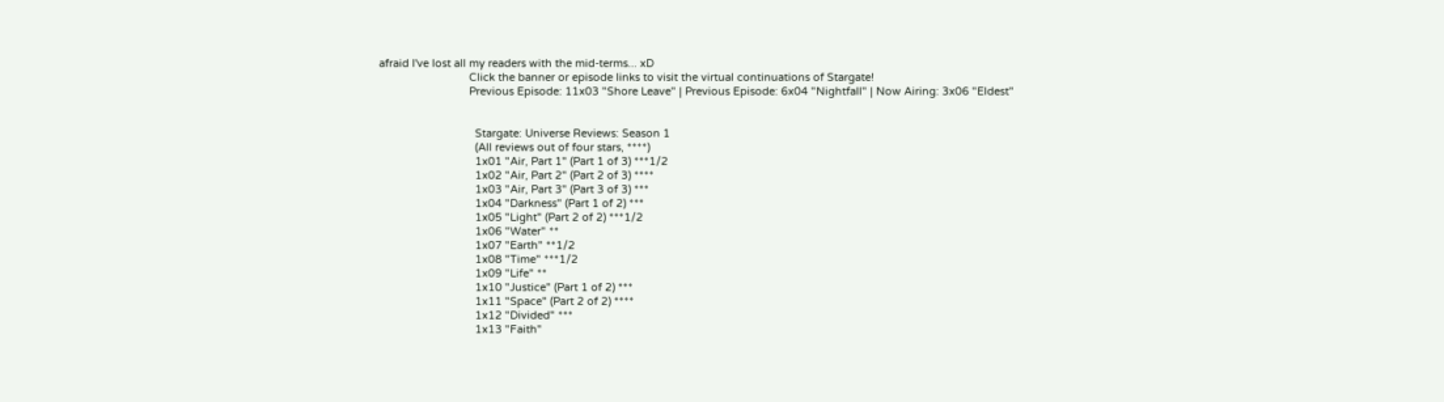afraid I've lost all my readers with the mid-terms... xD
                              Click the banner or episode links to visit the virtual continuations of Stargate!
                              Previous Episode: 11x03 "Shore Leave" | Previous Episode: 6x04 "Nightfall" | Now Airing: 3x06 "Eldest"


                                Stargate: Universe Reviews: Season 1
                                (All reviews out of four stars, ****)
                                1x01 "Air, Part 1" (Part 1 of 3) ***1/2
                                1x02 "Air, Part 2" (Part 2 of 3) ****
                                1x03 "Air, Part 3" (Part 3 of 3) ***
                                1x04 "Darkness" (Part 1 of 2) ***
                                1x05 "Light" (Part 2 of 2) ***1/2
                                1x06 "Water" **
                                1x07 "Earth" **1/2
                                1x08 "Time" ***1/2
                                1x09 "Life" **
                                1x10 "Justice" (Part 1 of 2) ***
                                1x11 "Space" (Part 2 of 2) ****
                                1x12 "Divided" ***
                                1x13 "Faith"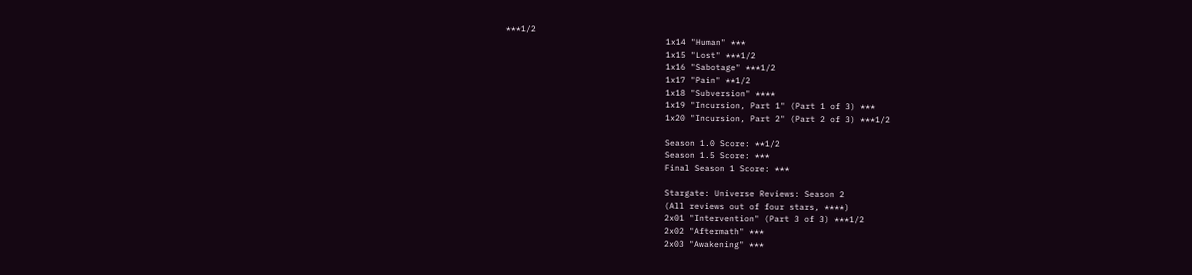***1/2
                                1x14 "Human" ***
                                1x15 "Lost" ***1/2
                                1x16 "Sabotage" ***1/2
                                1x17 "Pain" **1/2
                                1x18 "Subversion" ****
                                1x19 "Incursion, Part 1" (Part 1 of 3) ***
                                1x20 "Incursion, Part 2" (Part 2 of 3) ***1/2

                                Season 1.0 Score: **1/2
                                Season 1.5 Score: ***
                                Final Season 1 Score: ***

                                Stargate: Universe Reviews: Season 2
                                (All reviews out of four stars, ****)
                                2x01 "Intervention" (Part 3 of 3) ***1/2
                                2x02 "Aftermath" ***
                                2x03 "Awakening" ***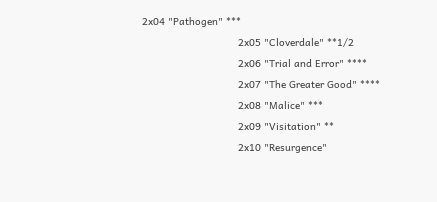2x04 "Pathogen" ***
                                2x05 "Cloverdale" **1/2
                                2x06 "Trial and Error" ****
                                2x07 "The Greater Good" ****
                                2x08 "Malice" ***
                                2x09 "Visitation" **
                                2x10 "Resurgence"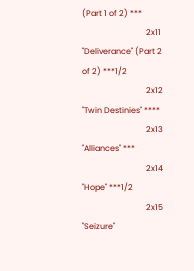(Part 1 of 2) ***
                                2x11 "Deliverance" (Part 2 of 2) ***1/2
                                2x12 "Twin Destinies" ****
                                2x13 "Alliances" ***
                                2x14 "Hope" ***1/2
                                2x15 "Seizure"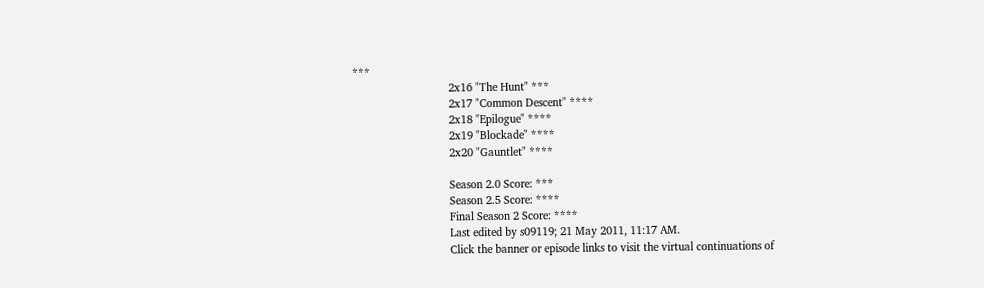***
                                2x16 "The Hunt" ***
                                2x17 "Common Descent" ****
                                2x18 "Epilogue" ****
                                2x19 "Blockade" ****
                                2x20 "Gauntlet" ****

                                Season 2.0 Score: ***
                                Season 2.5 Score: ****
                                Final Season 2 Score: ****
                                Last edited by s09119; 21 May 2011, 11:17 AM.
                                Click the banner or episode links to visit the virtual continuations of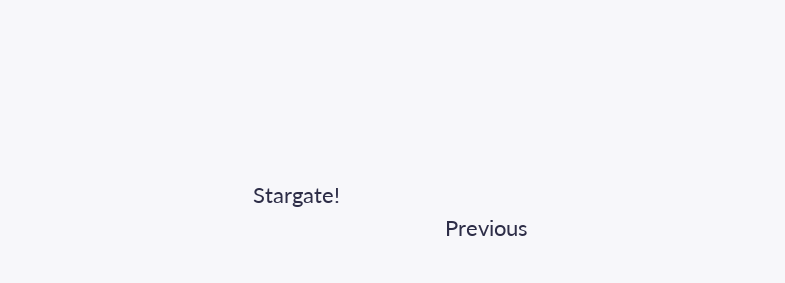Stargate!
                                Previous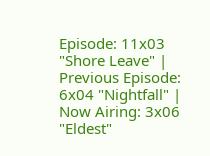Episode: 11x03 "Shore Leave" | Previous Episode: 6x04 "Nightfall" | Now Airing: 3x06 "Eldest"